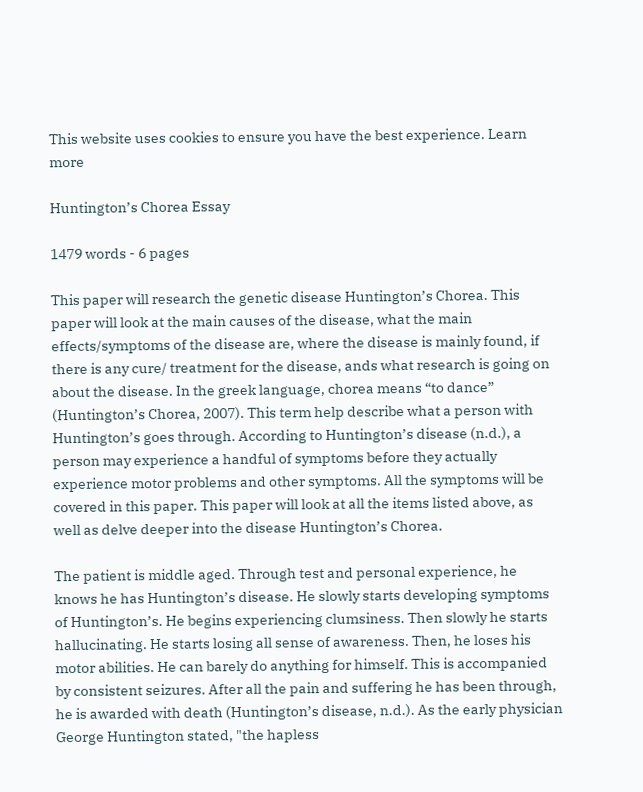This website uses cookies to ensure you have the best experience. Learn more

Huntington’s Chorea Essay

1479 words - 6 pages

This paper will research the genetic disease Huntington’s Chorea. This paper will look at the main causes of the disease, what the main effects/symptoms of the disease are, where the disease is mainly found, if there is any cure/ treatment for the disease, ands what research is going on about the disease. In the greek language, chorea means “to dance” (Huntington’s Chorea, 2007). This term help describe what a person with Huntington’s goes through. According to Huntington’s disease (n.d.), a person may experience a handful of symptoms before they actually experience motor problems and other symptoms. All the symptoms will be covered in this paper. This paper will look at all the items listed above, as well as delve deeper into the disease Huntington’s Chorea.

The patient is middle aged. Through test and personal experience, he knows he has Huntington’s disease. He slowly starts developing symptoms of Huntington’s. He begins experiencing clumsiness. Then slowly he starts hallucinating. He starts losing all sense of awareness. Then, he loses his motor abilities. He can barely do anything for himself. This is accompanied by consistent seizures. After all the pain and suffering he has been through, he is awarded with death (Huntington’s disease, n.d.). As the early physician George Huntington stated, "the hapless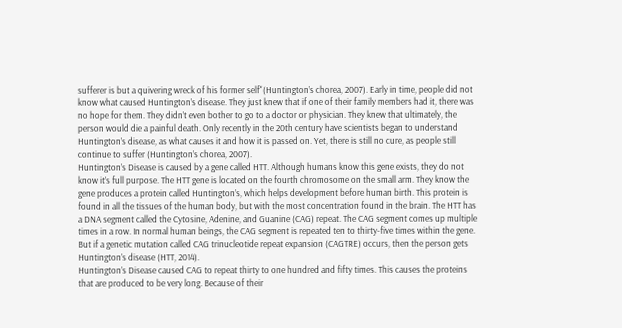sufferer is but a quivering wreck of his former self"(Huntington’s chorea, 2007). Early in time, people did not know what caused Huntington’s disease. They just knew that if one of their family members had it, there was no hope for them. They didn’t even bother to go to a doctor or physician. They knew that ultimately, the person would die a painful death. Only recently in the 20th century have scientists began to understand Huntington’s disease, as what causes it and how it is passed on. Yet, there is still no cure, as people still continue to suffer (Huntington’s chorea, 2007).
Huntington’s Disease is caused by a gene called HTT. Although humans know this gene exists, they do not know it’s full purpose. The HTT gene is located on the fourth chromosome on the small arm. They know the gene produces a protein called Huntington’s, which helps development before human birth. This protein is found in all the tissues of the human body, but with the most concentration found in the brain. The HTT has a DNA segment called the Cytosine, Adenine, and Guanine (CAG) repeat. The CAG segment comes up multiple times in a row. In normal human beings, the CAG segment is repeated ten to thirty-five times within the gene. But if a genetic mutation called CAG trinucleotide repeat expansion (CAGTRE) occurs, then the person gets Huntington’s disease (HTT, 2014).
Huntington’s Disease caused CAG to repeat thirty to one hundred and fifty times. This causes the proteins that are produced to be very long. Because of their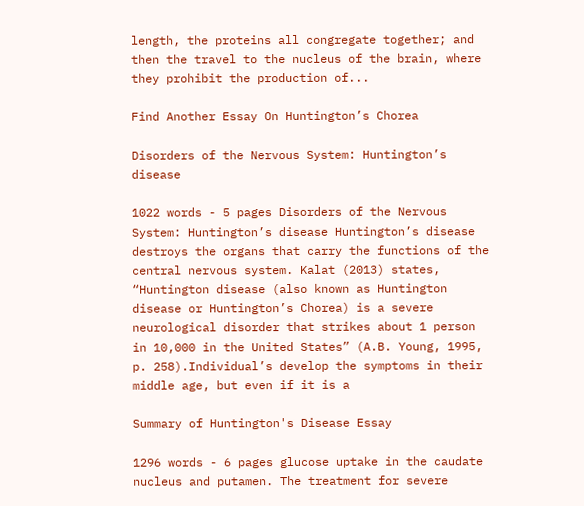length, the proteins all congregate together; and then the travel to the nucleus of the brain, where they prohibit the production of...

Find Another Essay On Huntington’s Chorea

Disorders of the Nervous System: Huntington’s disease

1022 words - 5 pages Disorders of the Nervous System: Huntington’s disease Huntington’s disease destroys the organs that carry the functions of the central nervous system. Kalat (2013) states, “Huntington disease (also known as Huntington disease or Huntington’s Chorea) is a severe neurological disorder that strikes about 1 person in 10,000 in the United States” (A.B. Young, 1995, p. 258).Individual’s develop the symptoms in their middle age, but even if it is a

Summary of Huntington's Disease Essay

1296 words - 6 pages glucose uptake in the caudate nucleus and putamen. The treatment for severe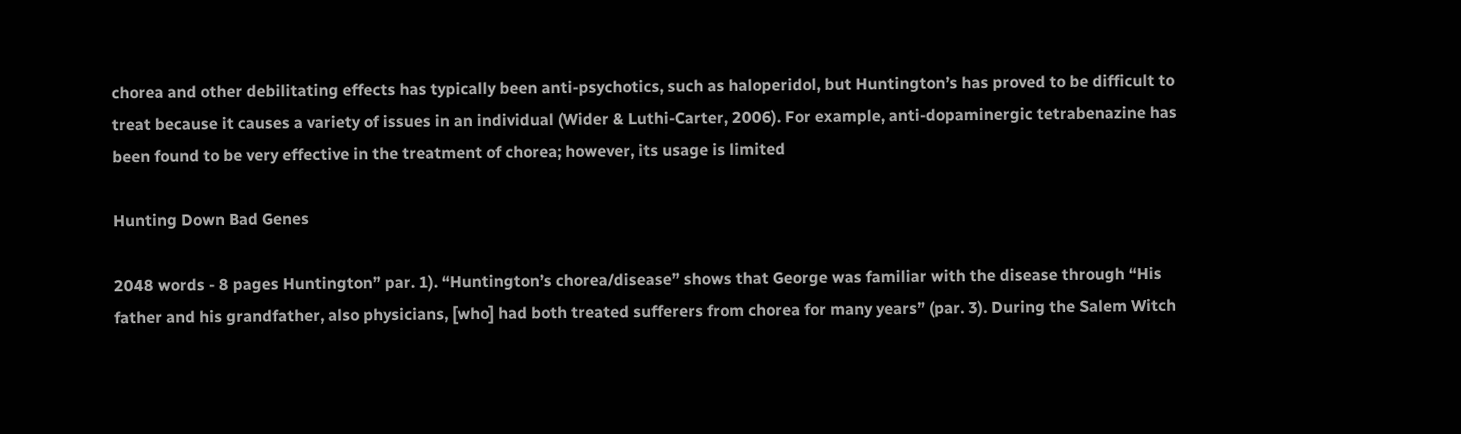chorea and other debilitating effects has typically been anti-psychotics, such as haloperidol, but Huntington’s has proved to be difficult to treat because it causes a variety of issues in an individual (Wider & Luthi-Carter, 2006). For example, anti-dopaminergic tetrabenazine has been found to be very effective in the treatment of chorea; however, its usage is limited

Hunting Down Bad Genes

2048 words - 8 pages Huntington” par. 1). “Huntington’s chorea/disease” shows that George was familiar with the disease through “His father and his grandfather, also physicians, [who] had both treated sufferers from chorea for many years” (par. 3). During the Salem Witch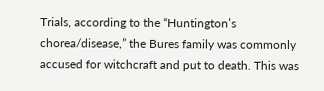Trials, according to the “Huntington’s chorea/disease,” the Bures family was commonly accused for witchcraft and put to death. This was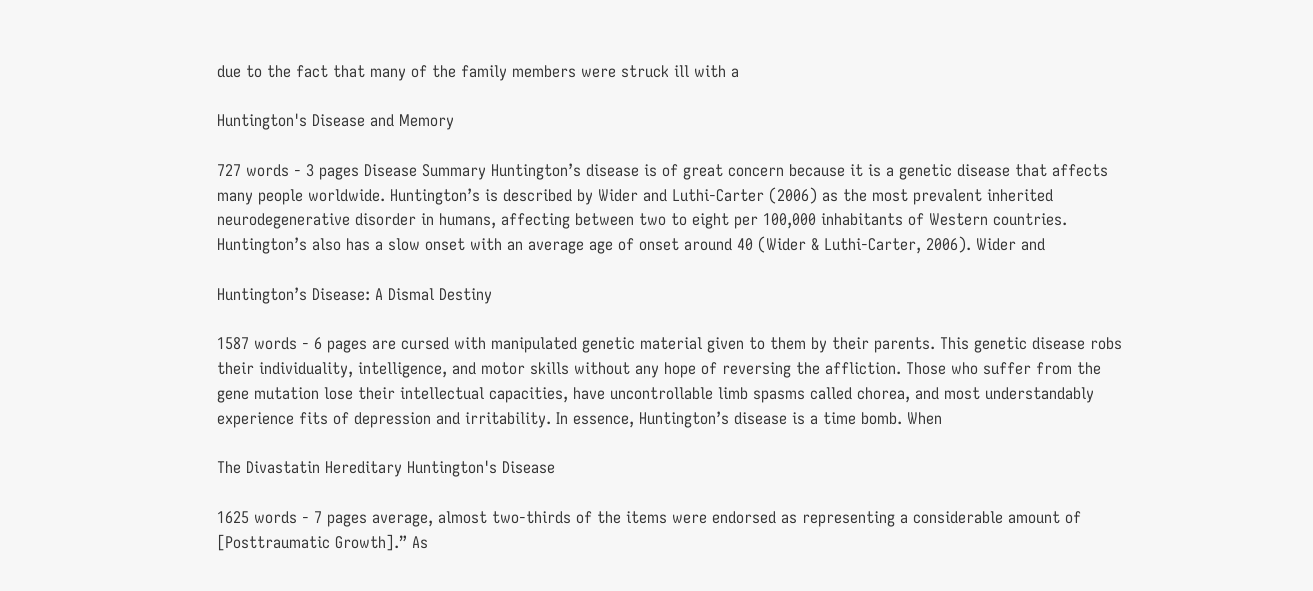due to the fact that many of the family members were struck ill with a

Huntington's Disease and Memory

727 words - 3 pages Disease Summary Huntington’s disease is of great concern because it is a genetic disease that affects many people worldwide. Huntington’s is described by Wider and Luthi-Carter (2006) as the most prevalent inherited neurodegenerative disorder in humans, affecting between two to eight per 100,000 inhabitants of Western countries. Huntington’s also has a slow onset with an average age of onset around 40 (Wider & Luthi-Carter, 2006). Wider and

Huntington’s Disease: A Dismal Destiny

1587 words - 6 pages are cursed with manipulated genetic material given to them by their parents. This genetic disease robs their individuality, intelligence, and motor skills without any hope of reversing the affliction. Those who suffer from the gene mutation lose their intellectual capacities, have uncontrollable limb spasms called chorea, and most understandably experience fits of depression and irritability. In essence, Huntington’s disease is a time bomb. When

The Divastatin Hereditary Huntington's Disease

1625 words - 7 pages average, almost two-thirds of the items were endorsed as representing a considerable amount of [Posttraumatic Growth].” As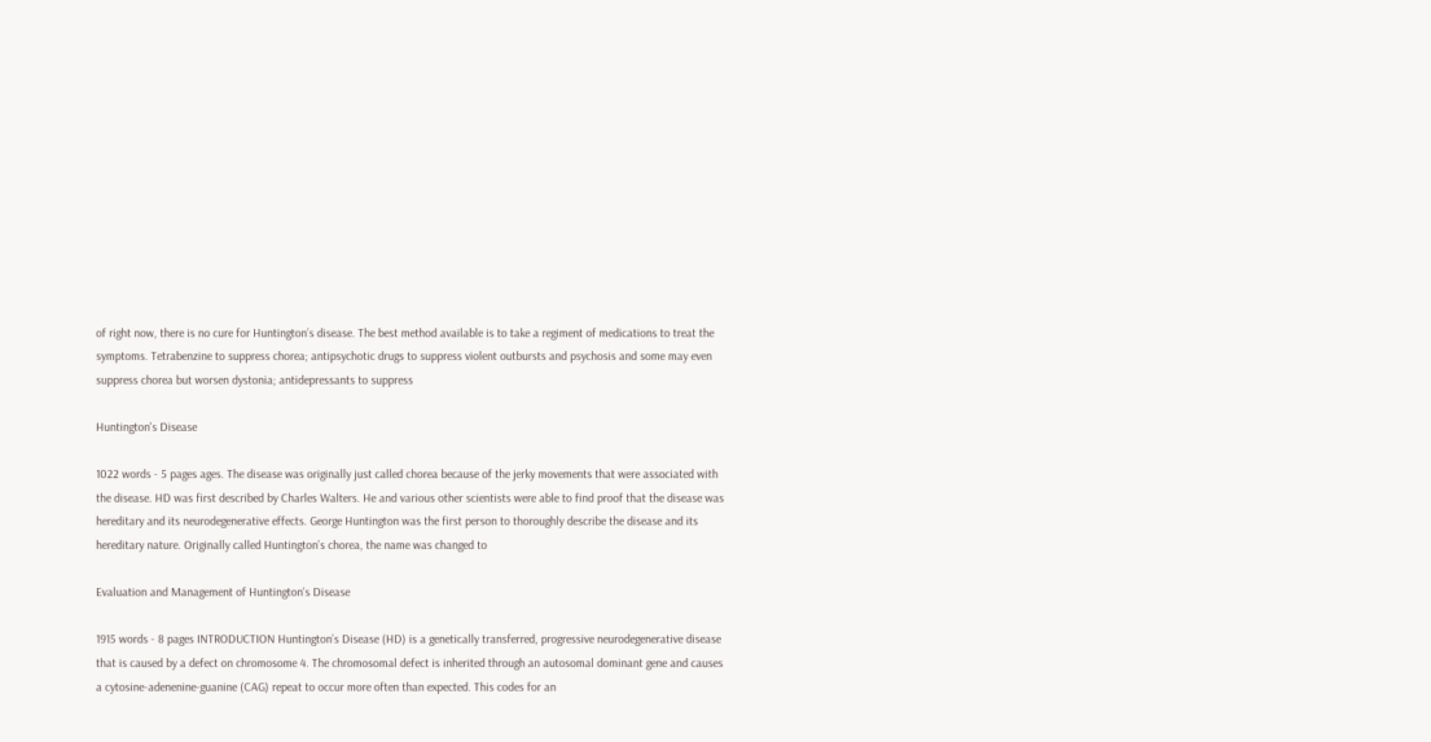of right now, there is no cure for Huntington’s disease. The best method available is to take a regiment of medications to treat the symptoms. Tetrabenzine to suppress chorea; antipsychotic drugs to suppress violent outbursts and psychosis and some may even suppress chorea but worsen dystonia; antidepressants to suppress

Huntington's Disease

1022 words - 5 pages ages. The disease was originally just called chorea because of the jerky movements that were associated with the disease. HD was first described by Charles Walters. He and various other scientists were able to find proof that the disease was hereditary and its neurodegenerative effects. George Huntington was the first person to thoroughly describe the disease and its hereditary nature. Originally called Huntington’s chorea, the name was changed to

Evaluation and Management of Huntington's Disease

1915 words - 8 pages INTRODUCTION Huntington’s Disease (HD) is a genetically transferred, progressive neurodegenerative disease that is caused by a defect on chromosome 4. The chromosomal defect is inherited through an autosomal dominant gene and causes a cytosine-adenenine-guanine (CAG) repeat to occur more often than expected. This codes for an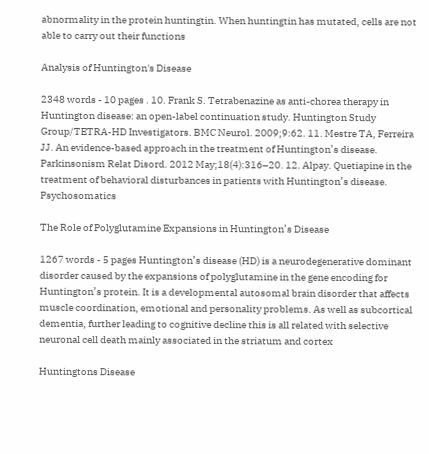abnormality in the protein huntingtin. When huntingtin has mutated, cells are not able to carry out their functions

Analysis of Huntington's Disease

2348 words - 10 pages . 10. Frank S. Tetrabenazine as anti-chorea therapy in Huntington disease: an open-label continuation study. Huntington Study Group/TETRA-HD Investigators. BMC Neurol. 2009;9:62. 11. Mestre TA, Ferreira JJ. An evidence-based approach in the treatment of Huntington’s disease. Parkinsonism Relat Disord. 2012 May;18(4):316–20. 12. Alpay. Quetiapine in the treatment of behavioral disturbances in patients with Huntington’s disease. Psychosomatics

The Role of Polyglutamine Expansions in Huntington’s Disease

1267 words - 5 pages Huntington’s disease (HD) is a neurodegenerative dominant disorder caused by the expansions of polyglutamine in the gene encoding for Huntington’s protein. It is a developmental autosomal brain disorder that affects muscle coordination, emotional and personality problems. As well as subcortical dementia, further leading to cognitive decline this is all related with selective neuronal cell death mainly associated in the striatum and cortex

Huntingtons Disease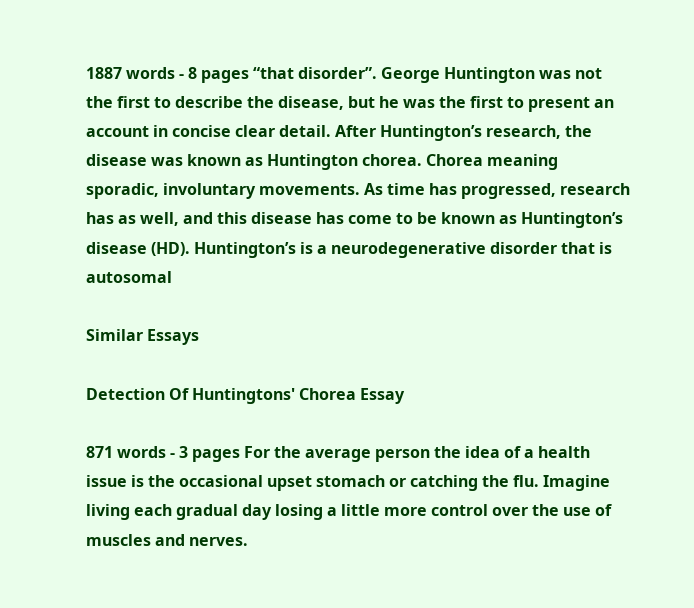1887 words - 8 pages “that disorder”. George Huntington was not the first to describe the disease, but he was the first to present an account in concise clear detail. After Huntington’s research, the disease was known as Huntington chorea. Chorea meaning sporadic, involuntary movements. As time has progressed, research has as well, and this disease has come to be known as Huntington’s disease (HD). Huntington’s is a neurodegenerative disorder that is autosomal

Similar Essays

Detection Of Huntingtons' Chorea Essay

871 words - 3 pages For the average person the idea of a health issue is the occasional upset stomach or catching the flu. Imagine living each gradual day losing a little more control over the use of muscles and nerves.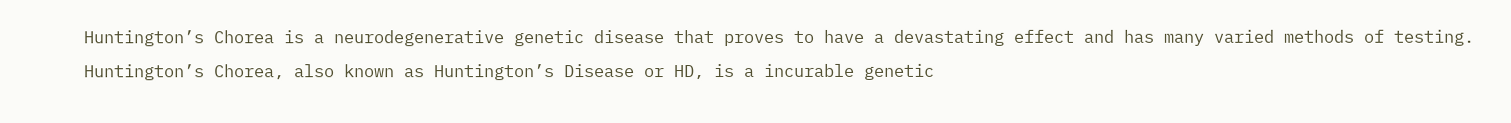Huntington’s Chorea is a neurodegenerative genetic disease that proves to have a devastating effect and has many varied methods of testing. Huntington’s Chorea, also known as Huntington’s Disease or HD, is a incurable genetic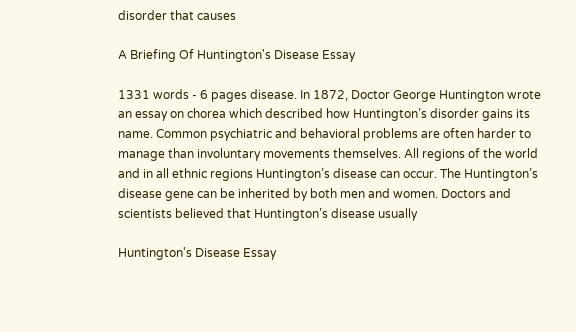disorder that causes

A Briefing Of Huntington's Disease Essay

1331 words - 6 pages disease. In 1872, Doctor George Huntington wrote an essay on chorea which described how Huntington’s disorder gains its name. Common psychiatric and behavioral problems are often harder to manage than involuntary movements themselves. All regions of the world and in all ethnic regions Huntington’s disease can occur. The Huntington’s disease gene can be inherited by both men and women. Doctors and scientists believed that Huntington’s disease usually

Huntington's Disease Essay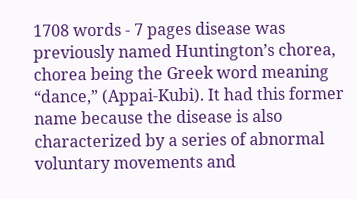1708 words - 7 pages disease was previously named Huntington’s chorea, chorea being the Greek word meaning “dance,” (Appai-Kubi). It had this former name because the disease is also characterized by a series of abnormal voluntary movements and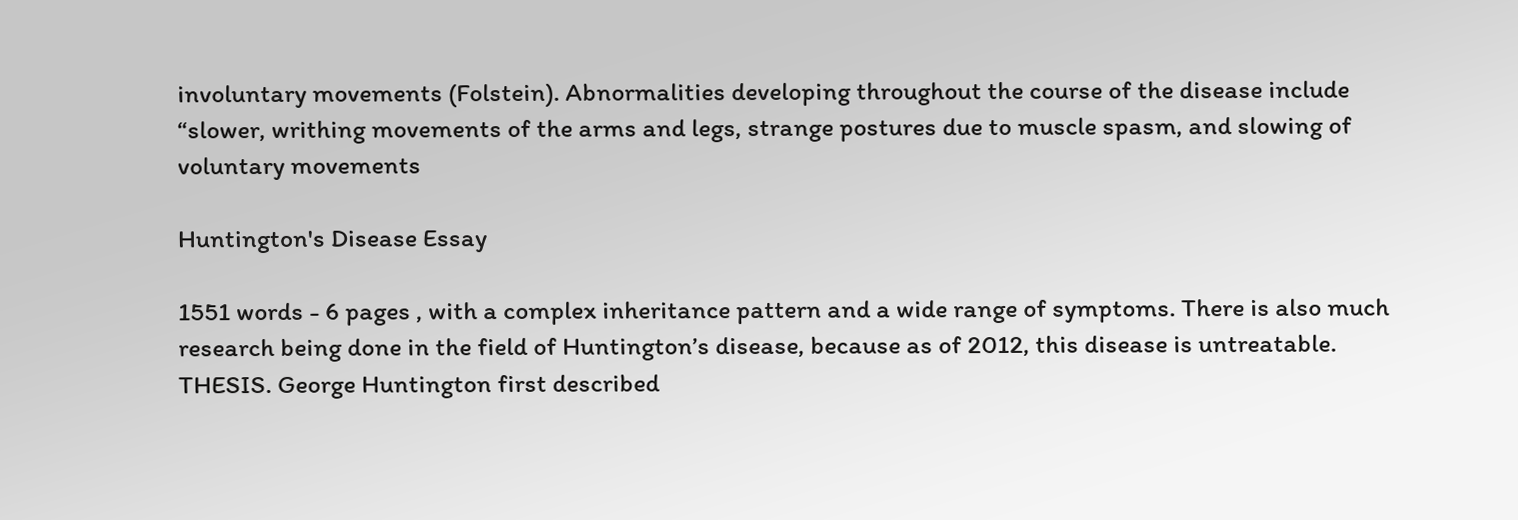involuntary movements (Folstein). Abnormalities developing throughout the course of the disease include “slower, writhing movements of the arms and legs, strange postures due to muscle spasm, and slowing of voluntary movements

Huntington's Disease Essay

1551 words - 6 pages , with a complex inheritance pattern and a wide range of symptoms. There is also much research being done in the field of Huntington’s disease, because as of 2012, this disease is untreatable. THESIS. George Huntington first described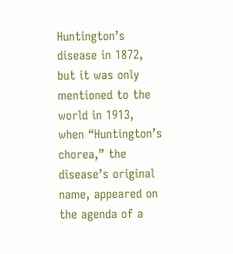Huntington’s disease in 1872, but it was only mentioned to the world in 1913, when “Huntington’s chorea,” the disease’s original name, appeared on the agenda of a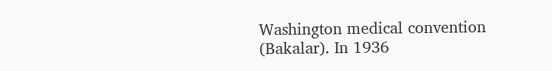Washington medical convention (Bakalar). In 1936